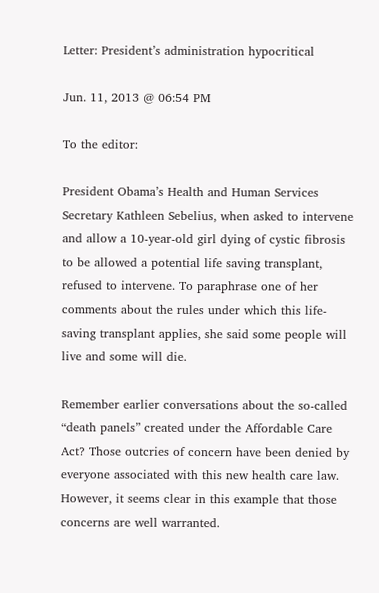Letter: President’s administration hypocritical

Jun. 11, 2013 @ 06:54 PM

To the editor:

President Obama’s Health and Human Services Secretary Kathleen Sebelius, when asked to intervene and allow a 10-year-old girl dying of cystic fibrosis to be allowed a potential life saving transplant, refused to intervene. To paraphrase one of her comments about the rules under which this life-saving transplant applies, she said some people will live and some will die.

Remember earlier conversations about the so-called “death panels” created under the Affordable Care Act? Those outcries of concern have been denied by everyone associated with this new health care law. However, it seems clear in this example that those concerns are well warranted.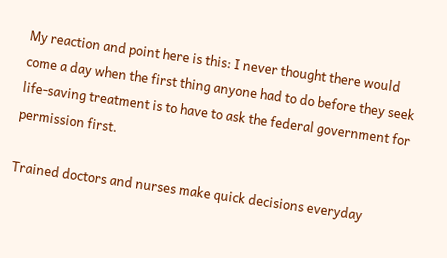My reaction and point here is this: I never thought there would come a day when the first thing anyone had to do before they seek life-saving treatment is to have to ask the federal government for permission first.

Trained doctors and nurses make quick decisions everyday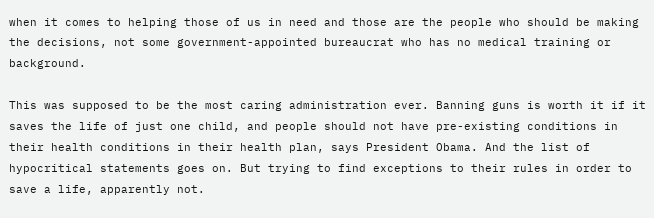when it comes to helping those of us in need and those are the people who should be making the decisions, not some government-appointed bureaucrat who has no medical training or background.

This was supposed to be the most caring administration ever. Banning guns is worth it if it saves the life of just one child, and people should not have pre-existing conditions in their health conditions in their health plan, says President Obama. And the list of hypocritical statements goes on. But trying to find exceptions to their rules in order to save a life, apparently not.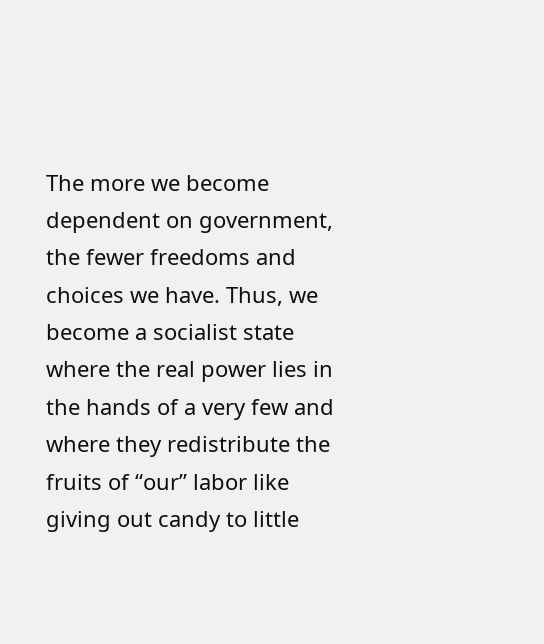The more we become dependent on government, the fewer freedoms and choices we have. Thus, we become a socialist state where the real power lies in the hands of a very few and where they redistribute the fruits of “our” labor like giving out candy to little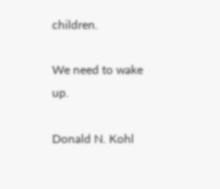children.

We need to wake up.

Donald N. Kohl